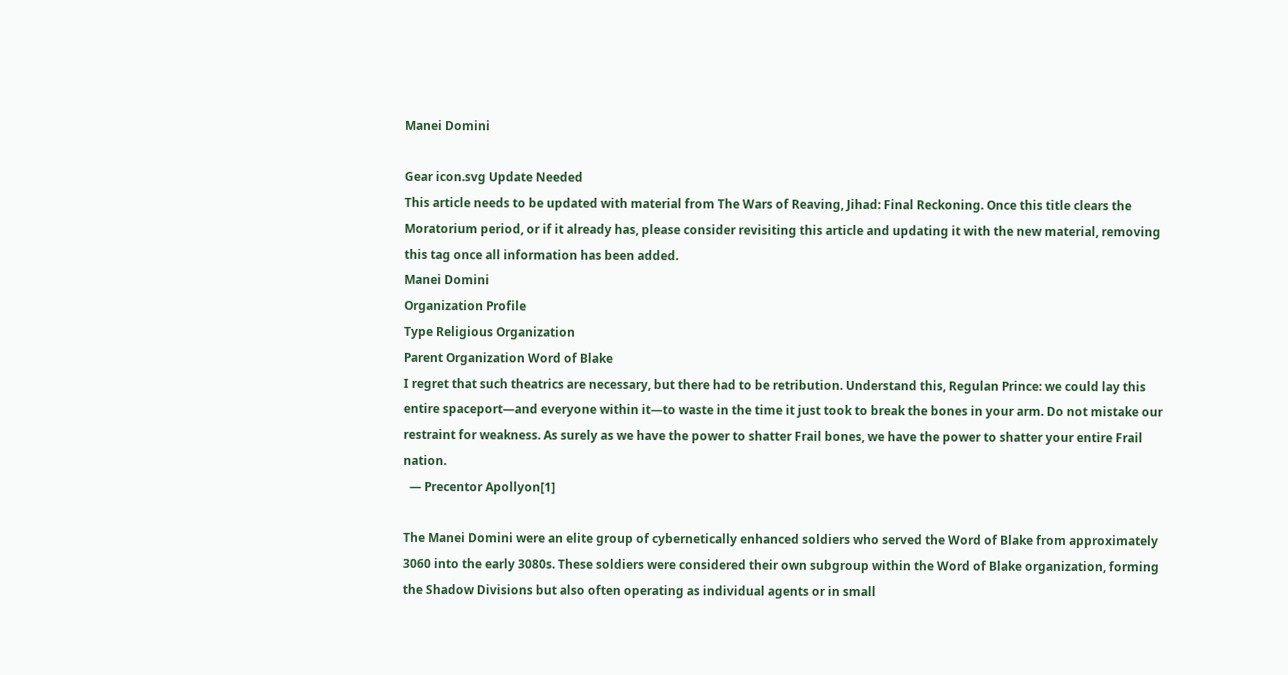Manei Domini

Gear icon.svg Update Needed
This article needs to be updated with material from The Wars of Reaving, Jihad: Final Reckoning. Once this title clears the Moratorium period, or if it already has, please consider revisiting this article and updating it with the new material, removing this tag once all information has been added.
Manei Domini
Organization Profile
Type Religious Organization
Parent Organization Word of Blake
I regret that such theatrics are necessary, but there had to be retribution. Understand this, Regulan Prince: we could lay this entire spaceport—and everyone within it—to waste in the time it just took to break the bones in your arm. Do not mistake our restraint for weakness. As surely as we have the power to shatter Frail bones, we have the power to shatter your entire Frail nation.
  — Precentor Apollyon[1]

The Manei Domini were an elite group of cybernetically enhanced soldiers who served the Word of Blake from approximately 3060 into the early 3080s. These soldiers were considered their own subgroup within the Word of Blake organization, forming the Shadow Divisions but also often operating as individual agents or in small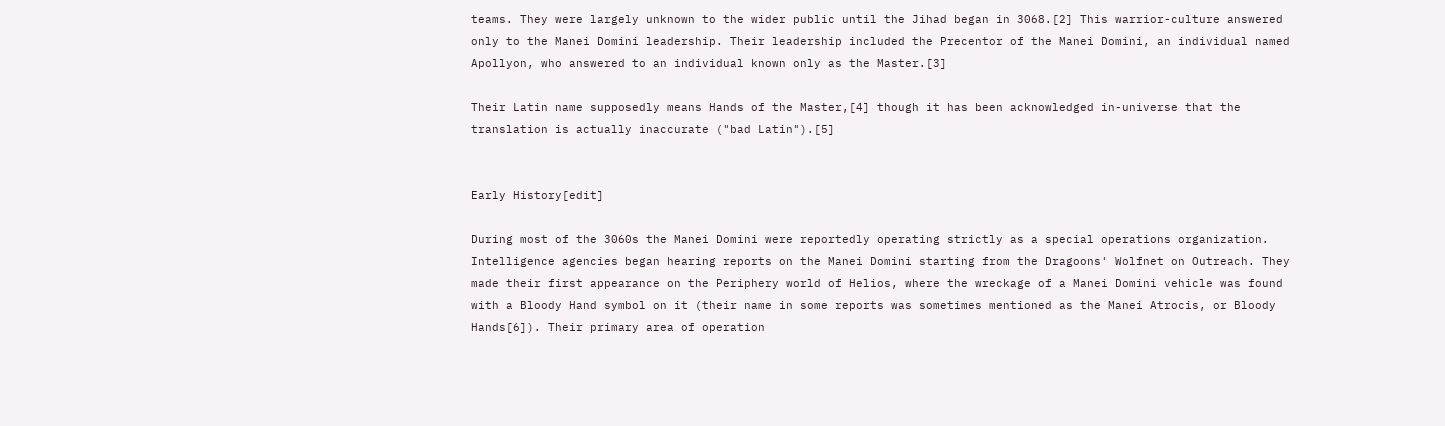teams. They were largely unknown to the wider public until the Jihad began in 3068.[2] This warrior-culture answered only to the Manei Domini leadership. Their leadership included the Precentor of the Manei Domini, an individual named Apollyon, who answered to an individual known only as the Master.[3]

Their Latin name supposedly means Hands of the Master,[4] though it has been acknowledged in-universe that the translation is actually inaccurate ("bad Latin").[5]


Early History[edit]

During most of the 3060s the Manei Domini were reportedly operating strictly as a special operations organization. Intelligence agencies began hearing reports on the Manei Domini starting from the Dragoons' Wolfnet on Outreach. They made their first appearance on the Periphery world of Helios, where the wreckage of a Manei Domini vehicle was found with a Bloody Hand symbol on it (their name in some reports was sometimes mentioned as the Manei Atrocis, or Bloody Hands[6]). Their primary area of operation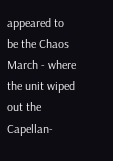appeared to be the Chaos March - where the unit wiped out the Capellan-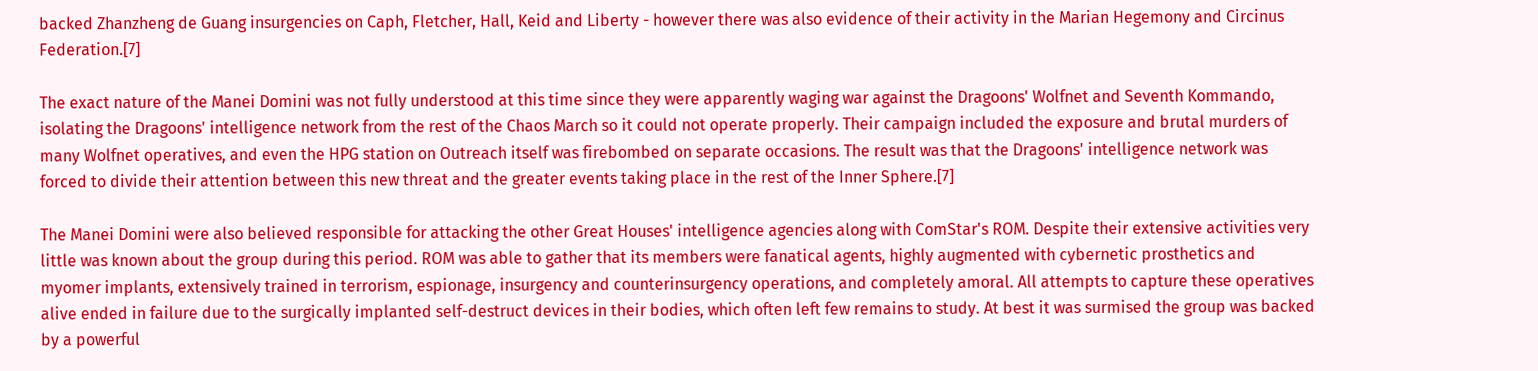backed Zhanzheng de Guang insurgencies on Caph, Fletcher, Hall, Keid and Liberty - however there was also evidence of their activity in the Marian Hegemony and Circinus Federation.[7]

The exact nature of the Manei Domini was not fully understood at this time since they were apparently waging war against the Dragoons' Wolfnet and Seventh Kommando, isolating the Dragoons' intelligence network from the rest of the Chaos March so it could not operate properly. Their campaign included the exposure and brutal murders of many Wolfnet operatives, and even the HPG station on Outreach itself was firebombed on separate occasions. The result was that the Dragoons' intelligence network was forced to divide their attention between this new threat and the greater events taking place in the rest of the Inner Sphere.[7]

The Manei Domini were also believed responsible for attacking the other Great Houses' intelligence agencies along with ComStar's ROM. Despite their extensive activities very little was known about the group during this period. ROM was able to gather that its members were fanatical agents, highly augmented with cybernetic prosthetics and myomer implants, extensively trained in terrorism, espionage, insurgency and counterinsurgency operations, and completely amoral. All attempts to capture these operatives alive ended in failure due to the surgically implanted self-destruct devices in their bodies, which often left few remains to study. At best it was surmised the group was backed by a powerful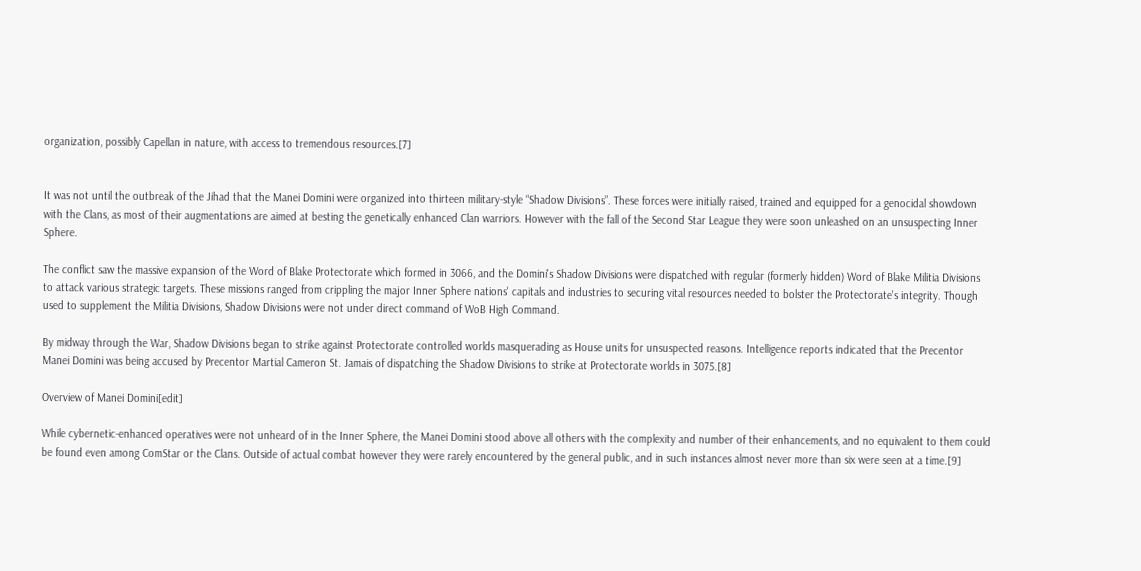organization, possibly Capellan in nature, with access to tremendous resources.[7]


It was not until the outbreak of the Jihad that the Manei Domini were organized into thirteen military-style “Shadow Divisions”. These forces were initially raised, trained and equipped for a genocidal showdown with the Clans, as most of their augmentations are aimed at besting the genetically enhanced Clan warriors. However with the fall of the Second Star League they were soon unleashed on an unsuspecting Inner Sphere.

The conflict saw the massive expansion of the Word of Blake Protectorate which formed in 3066, and the Domini's Shadow Divisions were dispatched with regular (formerly hidden) Word of Blake Militia Divisions to attack various strategic targets. These missions ranged from crippling the major Inner Sphere nations' capitals and industries to securing vital resources needed to bolster the Protectorate's integrity. Though used to supplement the Militia Divisions, Shadow Divisions were not under direct command of WoB High Command.

By midway through the War, Shadow Divisions began to strike against Protectorate controlled worlds masquerading as House units for unsuspected reasons. Intelligence reports indicated that the Precentor Manei Domini was being accused by Precentor Martial Cameron St. Jamais of dispatching the Shadow Divisions to strike at Protectorate worlds in 3075.[8]

Overview of Manei Domini[edit]

While cybernetic-enhanced operatives were not unheard of in the Inner Sphere, the Manei Domini stood above all others with the complexity and number of their enhancements, and no equivalent to them could be found even among ComStar or the Clans. Outside of actual combat however they were rarely encountered by the general public, and in such instances almost never more than six were seen at a time.[9]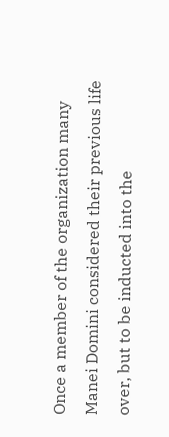Once a member of the organization many Manei Domini considered their previous life over, but to be inducted into the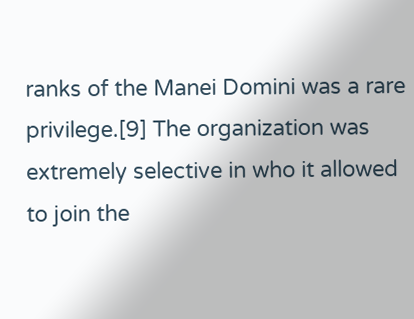ranks of the Manei Domini was a rare privilege.[9] The organization was extremely selective in who it allowed to join the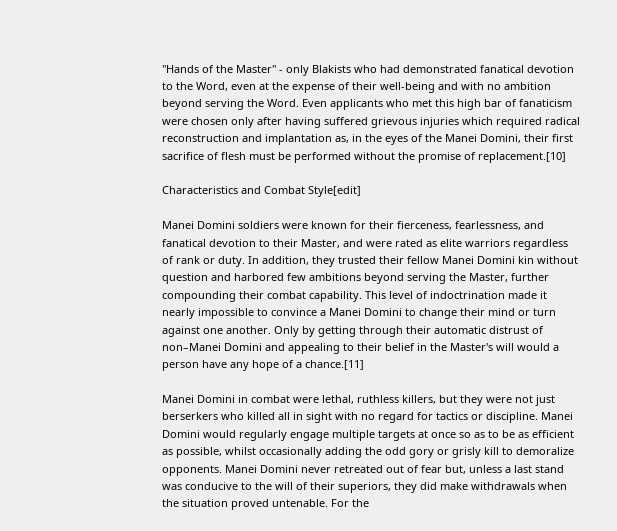"Hands of the Master" - only Blakists who had demonstrated fanatical devotion to the Word, even at the expense of their well-being and with no ambition beyond serving the Word. Even applicants who met this high bar of fanaticism were chosen only after having suffered grievous injuries which required radical reconstruction and implantation as, in the eyes of the Manei Domini, their first sacrifice of flesh must be performed without the promise of replacement.[10]

Characteristics and Combat Style[edit]

Manei Domini soldiers were known for their fierceness, fearlessness, and fanatical devotion to their Master, and were rated as elite warriors regardless of rank or duty. In addition, they trusted their fellow Manei Domini kin without question and harbored few ambitions beyond serving the Master, further compounding their combat capability. This level of indoctrination made it nearly impossible to convince a Manei Domini to change their mind or turn against one another. Only by getting through their automatic distrust of non–Manei Domini and appealing to their belief in the Master's will would a person have any hope of a chance.[11]

Manei Domini in combat were lethal, ruthless killers, but they were not just berserkers who killed all in sight with no regard for tactics or discipline. Manei Domini would regularly engage multiple targets at once so as to be as efficient as possible, whilst occasionally adding the odd gory or grisly kill to demoralize opponents. Manei Domini never retreated out of fear but, unless a last stand was conducive to the will of their superiors, they did make withdrawals when the situation proved untenable. For the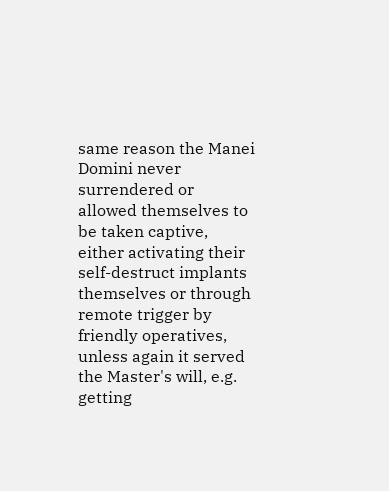same reason the Manei Domini never surrendered or allowed themselves to be taken captive, either activating their self-destruct implants themselves or through remote trigger by friendly operatives, unless again it served the Master's will, e.g. getting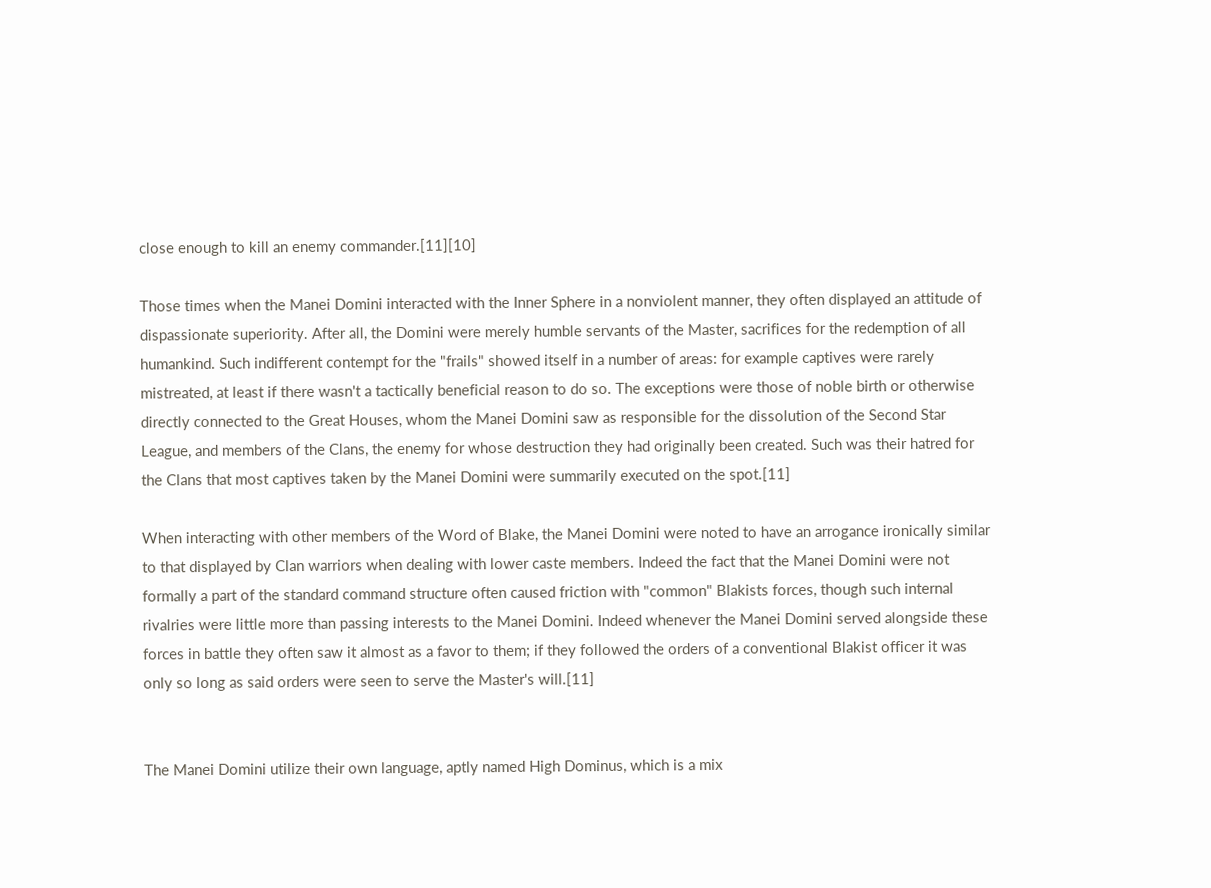close enough to kill an enemy commander.[11][10]

Those times when the Manei Domini interacted with the Inner Sphere in a nonviolent manner, they often displayed an attitude of dispassionate superiority. After all, the Domini were merely humble servants of the Master, sacrifices for the redemption of all humankind. Such indifferent contempt for the "frails" showed itself in a number of areas: for example captives were rarely mistreated, at least if there wasn't a tactically beneficial reason to do so. The exceptions were those of noble birth or otherwise directly connected to the Great Houses, whom the Manei Domini saw as responsible for the dissolution of the Second Star League, and members of the Clans, the enemy for whose destruction they had originally been created. Such was their hatred for the Clans that most captives taken by the Manei Domini were summarily executed on the spot.[11]

When interacting with other members of the Word of Blake, the Manei Domini were noted to have an arrogance ironically similar to that displayed by Clan warriors when dealing with lower caste members. Indeed the fact that the Manei Domini were not formally a part of the standard command structure often caused friction with "common" Blakists forces, though such internal rivalries were little more than passing interests to the Manei Domini. Indeed whenever the Manei Domini served alongside these forces in battle they often saw it almost as a favor to them; if they followed the orders of a conventional Blakist officer it was only so long as said orders were seen to serve the Master's will.[11]


The Manei Domini utilize their own language, aptly named High Dominus, which is a mix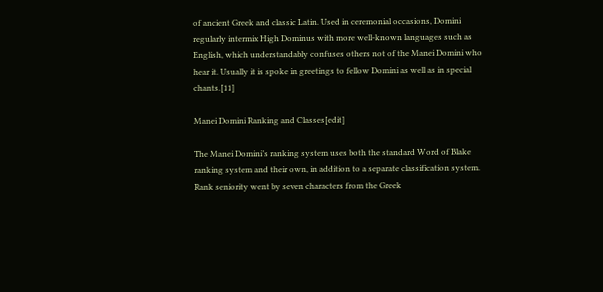of ancient Greek and classic Latin. Used in ceremonial occasions, Domini regularly intermix High Dominus with more well-known languages such as English, which understandably confuses others not of the Manei Domini who hear it. Usually it is spoke in greetings to fellow Domini as well as in special chants.[11]

Manei Domini Ranking and Classes[edit]

The Manei Domini’s ranking system uses both the standard Word of Blake ranking system and their own, in addition to a separate classification system. Rank seniority went by seven characters from the Greek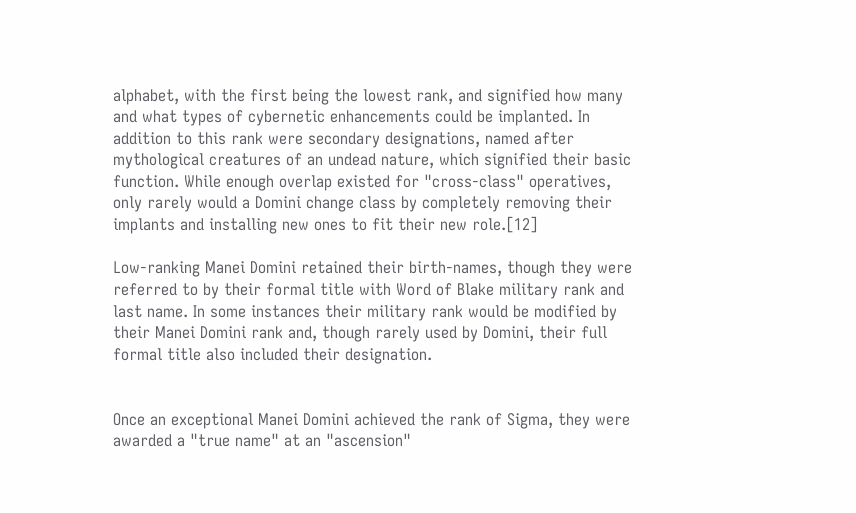alphabet, with the first being the lowest rank, and signified how many and what types of cybernetic enhancements could be implanted. In addition to this rank were secondary designations, named after mythological creatures of an undead nature, which signified their basic function. While enough overlap existed for "cross-class" operatives, only rarely would a Domini change class by completely removing their implants and installing new ones to fit their new role.[12]

Low-ranking Manei Domini retained their birth-names, though they were referred to by their formal title with Word of Blake military rank and last name. In some instances their military rank would be modified by their Manei Domini rank and, though rarely used by Domini, their full formal title also included their designation.


Once an exceptional Manei Domini achieved the rank of Sigma, they were awarded a "true name" at an "ascension"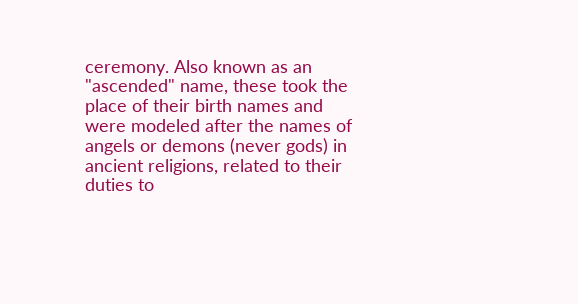ceremony. Also known as an "ascended" name, these took the place of their birth names and were modeled after the names of angels or demons (never gods) in ancient religions, related to their duties to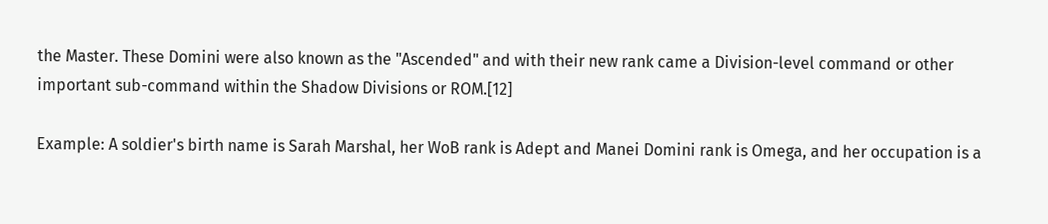the Master. These Domini were also known as the "Ascended" and with their new rank came a Division-level command or other important sub-command within the Shadow Divisions or ROM.[12]

Example: A soldier's birth name is Sarah Marshal, her WoB rank is Adept and Manei Domini rank is Omega, and her occupation is a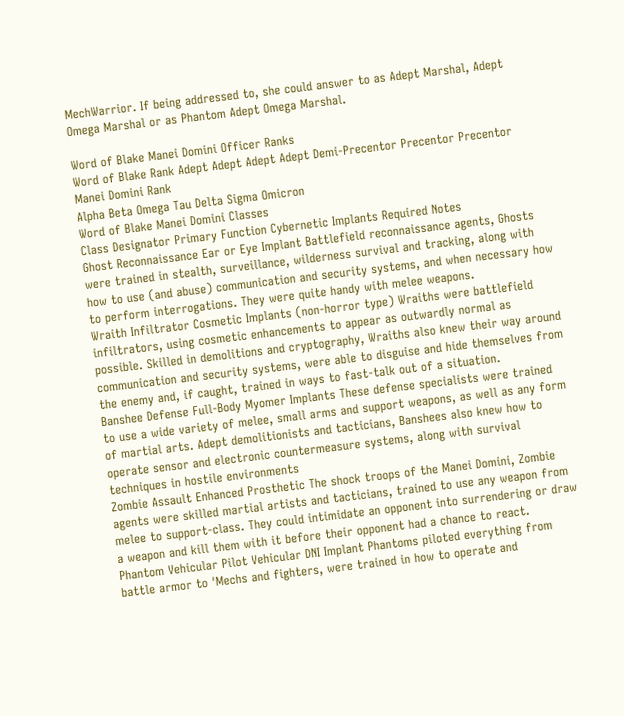MechWarrior. If being addressed to, she could answer to as Adept Marshal, Adept Omega Marshal or as Phantom Adept Omega Marshal.

Word of Blake Manei Domini Officer Ranks
Word of Blake Rank Adept Adept Adept Adept Demi-Precentor Precentor Precentor
Manei Domini Rank
Alpha Beta Omega Tau Delta Sigma Omicron
Word of Blake Manei Domini Classes
Class Designator Primary Function Cybernetic Implants Required Notes
Ghost Reconnaissance Ear or Eye Implant Battlefield reconnaissance agents, Ghosts were trained in stealth, surveillance, wilderness survival and tracking, along with how to use (and abuse) communication and security systems, and when necessary how to perform interrogations. They were quite handy with melee weapons.
Wraith Infiltrator Cosmetic Implants (non-horror type) Wraiths were battlefield infiltrators, using cosmetic enhancements to appear as outwardly normal as possible. Skilled in demolitions and cryptography, Wraiths also knew their way around communication and security systems, were able to disguise and hide themselves from the enemy and, if caught, trained in ways to fast-talk out of a situation.
Banshee Defense Full-Body Myomer Implants These defense specialists were trained to use a wide variety of melee, small arms and support weapons, as well as any form of martial arts. Adept demolitionists and tacticians, Banshees also knew how to operate sensor and electronic countermeasure systems, along with survival techniques in hostile environments
Zombie Assault Enhanced Prosthetic The shock troops of the Manei Domini, Zombie agents were skilled martial artists and tacticians, trained to use any weapon from melee to support-class. They could intimidate an opponent into surrendering or draw a weapon and kill them with it before their opponent had a chance to react.
Phantom Vehicular Pilot Vehicular DNI Implant Phantoms piloted everything from battle armor to 'Mechs and fighters, were trained in how to operate and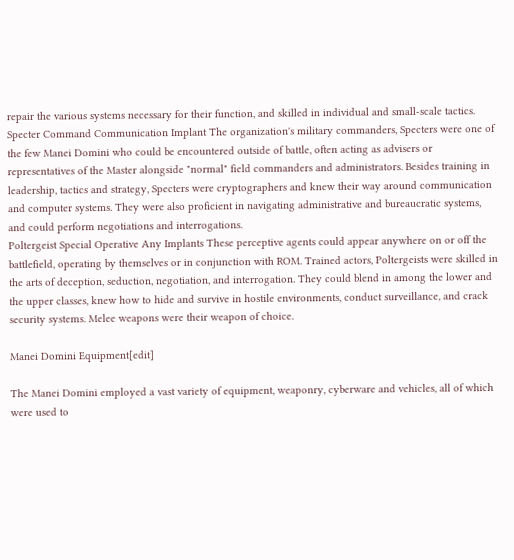repair the various systems necessary for their function, and skilled in individual and small-scale tactics.
Specter Command Communication Implant The organization's military commanders, Specters were one of the few Manei Domini who could be encountered outside of battle, often acting as advisers or representatives of the Master alongside "normal" field commanders and administrators. Besides training in leadership, tactics and strategy, Specters were cryptographers and knew their way around communication and computer systems. They were also proficient in navigating administrative and bureaucratic systems, and could perform negotiations and interrogations.
Poltergeist Special Operative Any Implants These perceptive agents could appear anywhere on or off the battlefield, operating by themselves or in conjunction with ROM. Trained actors, Poltergeists were skilled in the arts of deception, seduction, negotiation, and interrogation. They could blend in among the lower and the upper classes, knew how to hide and survive in hostile environments, conduct surveillance, and crack security systems. Melee weapons were their weapon of choice.

Manei Domini Equipment[edit]

The Manei Domini employed a vast variety of equipment, weaponry, cyberware and vehicles, all of which were used to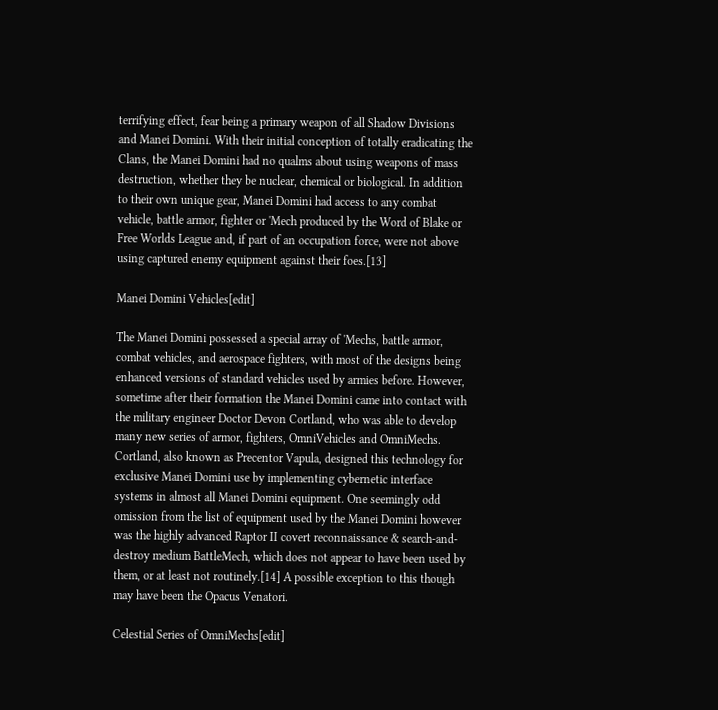terrifying effect, fear being a primary weapon of all Shadow Divisions and Manei Domini. With their initial conception of totally eradicating the Clans, the Manei Domini had no qualms about using weapons of mass destruction, whether they be nuclear, chemical or biological. In addition to their own unique gear, Manei Domini had access to any combat vehicle, battle armor, fighter or 'Mech produced by the Word of Blake or Free Worlds League and, if part of an occupation force, were not above using captured enemy equipment against their foes.[13]

Manei Domini Vehicles[edit]

The Manei Domini possessed a special array of 'Mechs, battle armor, combat vehicles, and aerospace fighters, with most of the designs being enhanced versions of standard vehicles used by armies before. However, sometime after their formation the Manei Domini came into contact with the military engineer Doctor Devon Cortland, who was able to develop many new series of armor, fighters, OmniVehicles and OmniMechs. Cortland, also known as Precentor Vapula, designed this technology for exclusive Manei Domini use by implementing cybernetic interface systems in almost all Manei Domini equipment. One seemingly odd omission from the list of equipment used by the Manei Domini however was the highly advanced Raptor II covert reconnaissance & search-and-destroy medium BattleMech, which does not appear to have been used by them, or at least not routinely.[14] A possible exception to this though may have been the Opacus Venatori.

Celestial Series of OmniMechs[edit]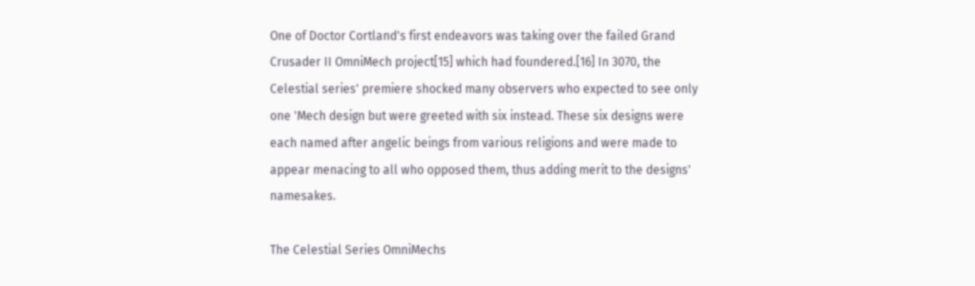One of Doctor Cortland's first endeavors was taking over the failed Grand Crusader II OmniMech project[15] which had foundered.[16] In 3070, the Celestial series' premiere shocked many observers who expected to see only one 'Mech design but were greeted with six instead. These six designs were each named after angelic beings from various religions and were made to appear menacing to all who opposed them, thus adding merit to the designs' namesakes.

The Celestial Series OmniMechs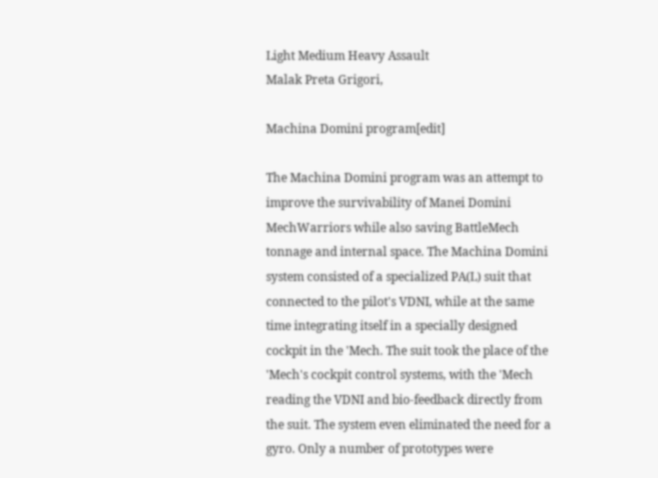Light Medium Heavy Assault
Malak Preta Grigori,

Machina Domini program[edit]

The Machina Domini program was an attempt to improve the survivability of Manei Domini MechWarriors while also saving BattleMech tonnage and internal space. The Machina Domini system consisted of a specialized PA(L) suit that connected to the pilot's VDNI, while at the same time integrating itself in a specially designed cockpit in the 'Mech. The suit took the place of the 'Mech's cockpit control systems, with the 'Mech reading the VDNI and bio-feedback directly from the suit. The system even eliminated the need for a gyro. Only a number of prototypes were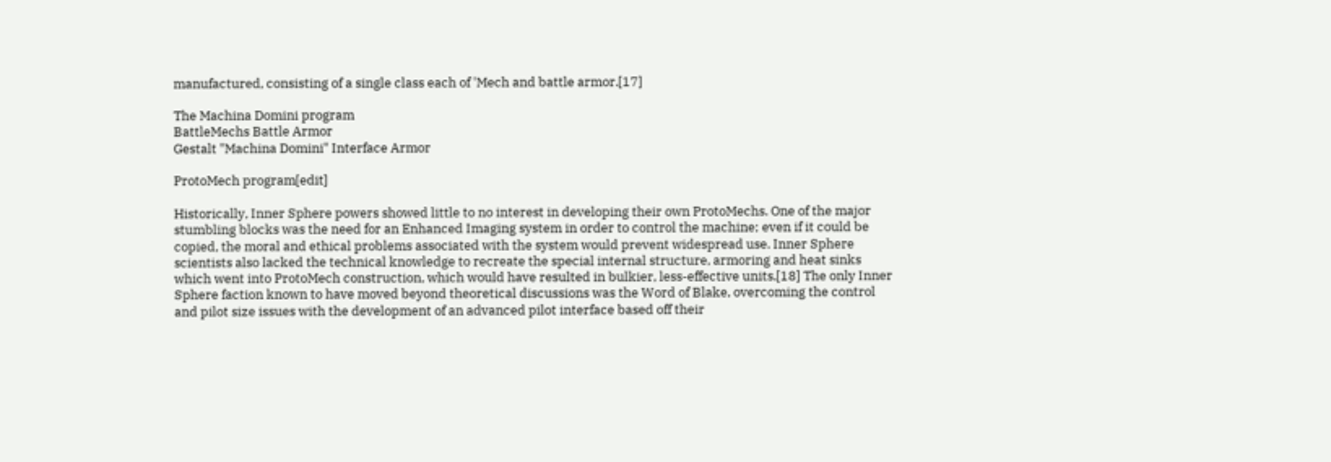manufactured, consisting of a single class each of 'Mech and battle armor.[17]

The Machina Domini program
BattleMechs Battle Armor
Gestalt "Machina Domini" Interface Armor

ProtoMech program[edit]

Historically, Inner Sphere powers showed little to no interest in developing their own ProtoMechs. One of the major stumbling blocks was the need for an Enhanced Imaging system in order to control the machine; even if it could be copied, the moral and ethical problems associated with the system would prevent widespread use. Inner Sphere scientists also lacked the technical knowledge to recreate the special internal structure, armoring and heat sinks which went into ProtoMech construction, which would have resulted in bulkier, less-effective units.[18] The only Inner Sphere faction known to have moved beyond theoretical discussions was the Word of Blake, overcoming the control and pilot size issues with the development of an advanced pilot interface based off their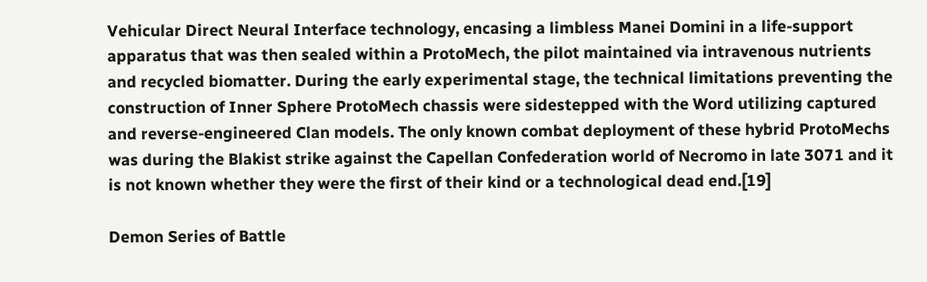Vehicular Direct Neural Interface technology, encasing a limbless Manei Domini in a life-support apparatus that was then sealed within a ProtoMech, the pilot maintained via intravenous nutrients and recycled biomatter. During the early experimental stage, the technical limitations preventing the construction of Inner Sphere ProtoMech chassis were sidestepped with the Word utilizing captured and reverse-engineered Clan models. The only known combat deployment of these hybrid ProtoMechs was during the Blakist strike against the Capellan Confederation world of Necromo in late 3071 and it is not known whether they were the first of their kind or a technological dead end.[19]

Demon Series of Battle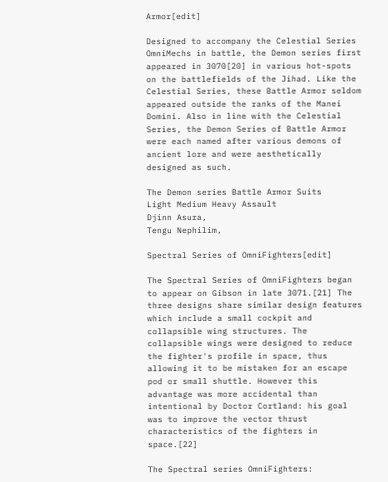Armor[edit]

Designed to accompany the Celestial Series OmniMechs in battle, the Demon series first appeared in 3070[20] in various hot-spots on the battlefields of the Jihad. Like the Celestial Series, these Battle Armor seldom appeared outside the ranks of the Manei Domini. Also in line with the Celestial Series, the Demon Series of Battle Armor were each named after various demons of ancient lore and were aesthetically designed as such.

The Demon series Battle Armor Suits
Light Medium Heavy Assault
Djinn Asura,
Tengu Nephilim,

Spectral Series of OmniFighters[edit]

The Spectral Series of OmniFighters began to appear on Gibson in late 3071.[21] The three designs share similar design features which include a small cockpit and collapsible wing structures. The collapsible wings were designed to reduce the fighter's profile in space, thus allowing it to be mistaken for an escape pod or small shuttle. However this advantage was more accidental than intentional by Doctor Cortland: his goal was to improve the vector thrust characteristics of the fighters in space.[22]

The Spectral series OmniFighters: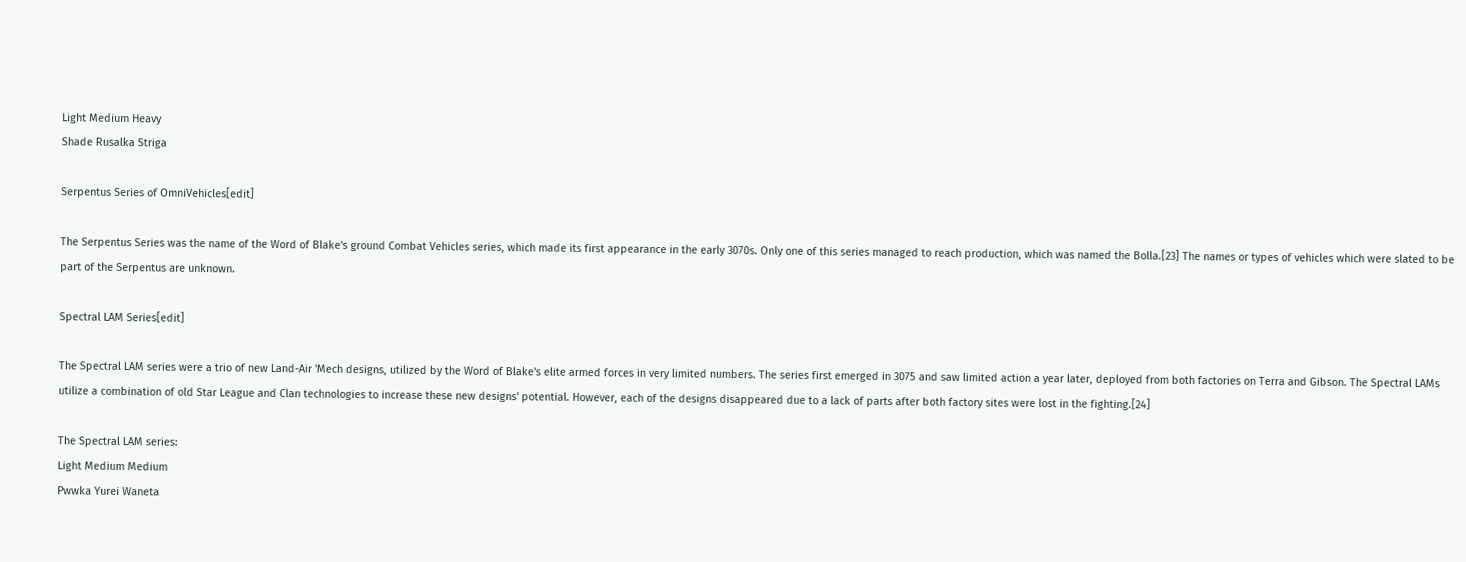Light Medium Heavy
Shade Rusalka Striga

Serpentus Series of OmniVehicles[edit]

The Serpentus Series was the name of the Word of Blake's ground Combat Vehicles series, which made its first appearance in the early 3070s. Only one of this series managed to reach production, which was named the Bolla.[23] The names or types of vehicles which were slated to be part of the Serpentus are unknown.

Spectral LAM Series[edit]

The Spectral LAM series were a trio of new Land-Air 'Mech designs, utilized by the Word of Blake's elite armed forces in very limited numbers. The series first emerged in 3075 and saw limited action a year later, deployed from both factories on Terra and Gibson. The Spectral LAMs utilize a combination of old Star League and Clan technologies to increase these new designs' potential. However, each of the designs disappeared due to a lack of parts after both factory sites were lost in the fighting.[24]

The Spectral LAM series:
Light Medium Medium
Pwwka Yurei Waneta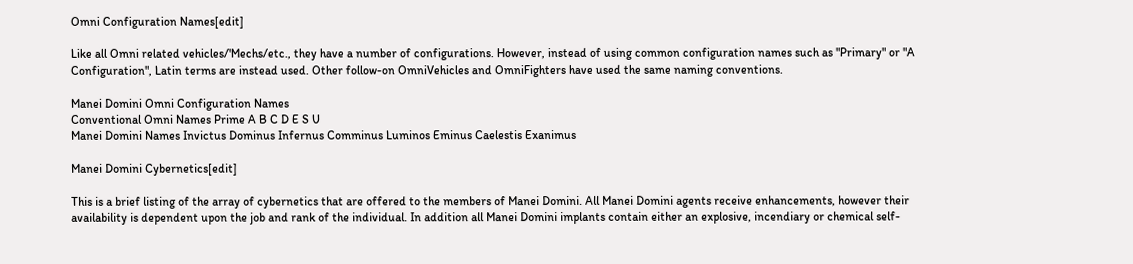Omni Configuration Names[edit]

Like all Omni related vehicles/'Mechs/etc., they have a number of configurations. However, instead of using common configuration names such as "Primary" or "A Configuration", Latin terms are instead used. Other follow-on OmniVehicles and OmniFighters have used the same naming conventions.

Manei Domini Omni Configuration Names
Conventional Omni Names Prime A B C D E S U
Manei Domini Names Invictus Dominus Infernus Comminus Luminos Eminus Caelestis Exanimus

Manei Domini Cybernetics[edit]

This is a brief listing of the array of cybernetics that are offered to the members of Manei Domini. All Manei Domini agents receive enhancements, however their availability is dependent upon the job and rank of the individual. In addition all Manei Domini implants contain either an explosive, incendiary or chemical self-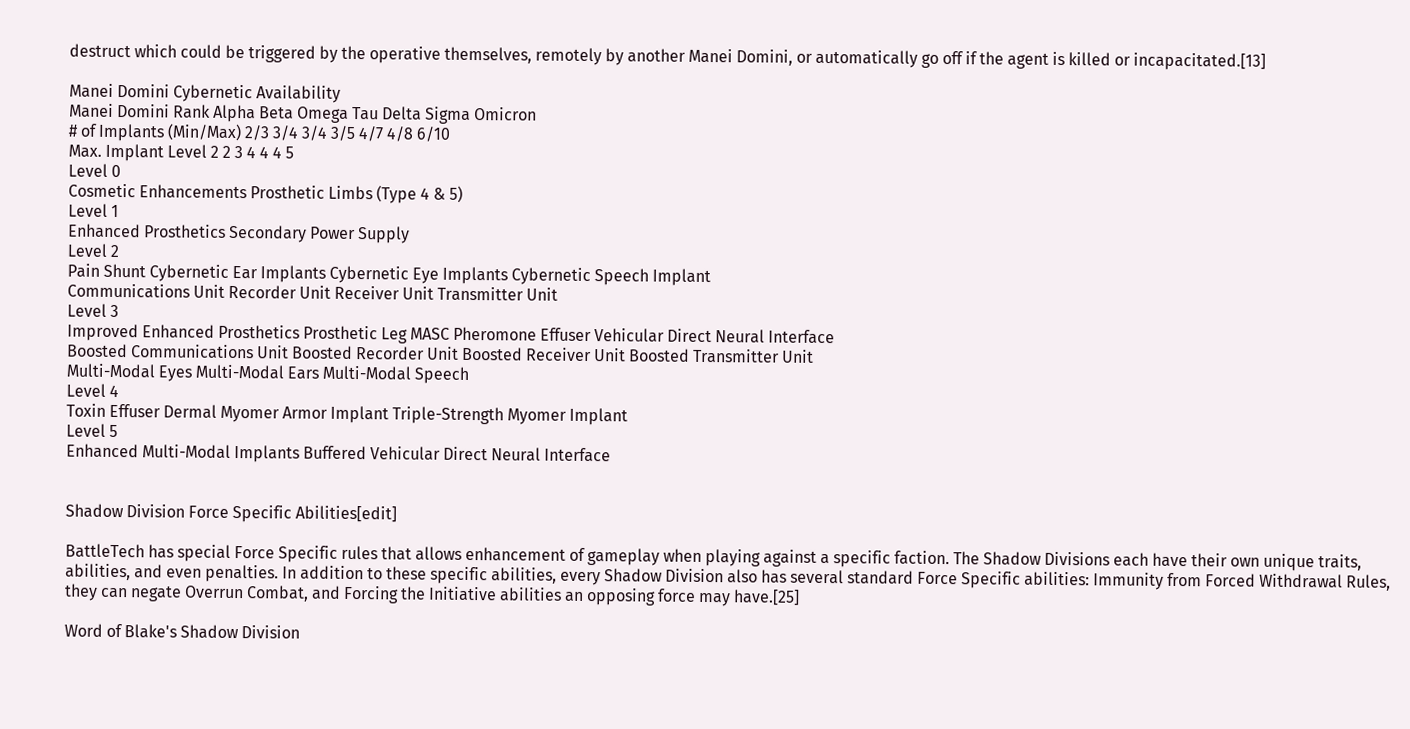destruct which could be triggered by the operative themselves, remotely by another Manei Domini, or automatically go off if the agent is killed or incapacitated.[13]

Manei Domini Cybernetic Availability
Manei Domini Rank Alpha Beta Omega Tau Delta Sigma Omicron
# of Implants (Min/Max) 2/3 3/4 3/4 3/5 4/7 4/8 6/10
Max. Implant Level 2 2 3 4 4 4 5
Level 0
Cosmetic Enhancements Prosthetic Limbs (Type 4 & 5)
Level 1
Enhanced Prosthetics Secondary Power Supply
Level 2
Pain Shunt Cybernetic Ear Implants Cybernetic Eye Implants Cybernetic Speech Implant
Communications Unit Recorder Unit Receiver Unit Transmitter Unit
Level 3
Improved Enhanced Prosthetics Prosthetic Leg MASC Pheromone Effuser Vehicular Direct Neural Interface
Boosted Communications Unit Boosted Recorder Unit Boosted Receiver Unit Boosted Transmitter Unit
Multi-Modal Eyes Multi-Modal Ears Multi-Modal Speech
Level 4
Toxin Effuser Dermal Myomer Armor Implant Triple-Strength Myomer Implant
Level 5
Enhanced Multi-Modal Implants Buffered Vehicular Direct Neural Interface


Shadow Division Force Specific Abilities[edit]

BattleTech has special Force Specific rules that allows enhancement of gameplay when playing against a specific faction. The Shadow Divisions each have their own unique traits, abilities, and even penalties. In addition to these specific abilities, every Shadow Division also has several standard Force Specific abilities: Immunity from Forced Withdrawal Rules, they can negate Overrun Combat, and Forcing the Initiative abilities an opposing force may have.[25]

Word of Blake's Shadow Division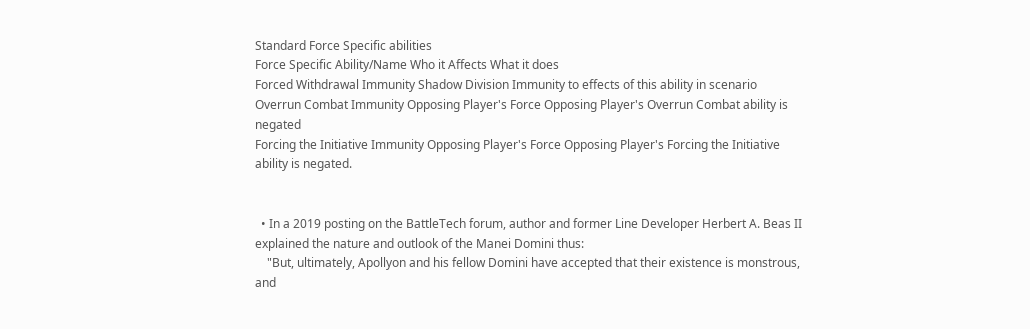Standard Force Specific abilities
Force Specific Ability/Name Who it Affects What it does
Forced Withdrawal Immunity Shadow Division Immunity to effects of this ability in scenario
Overrun Combat Immunity Opposing Player's Force Opposing Player's Overrun Combat ability is negated
Forcing the Initiative Immunity Opposing Player's Force Opposing Player's Forcing the Initiative ability is negated.


  • In a 2019 posting on the BattleTech forum, author and former Line Developer Herbert A. Beas II explained the nature and outlook of the Manei Domini thus:
    "But, ultimately, Apollyon and his fellow Domini have accepted that their existence is monstrous, and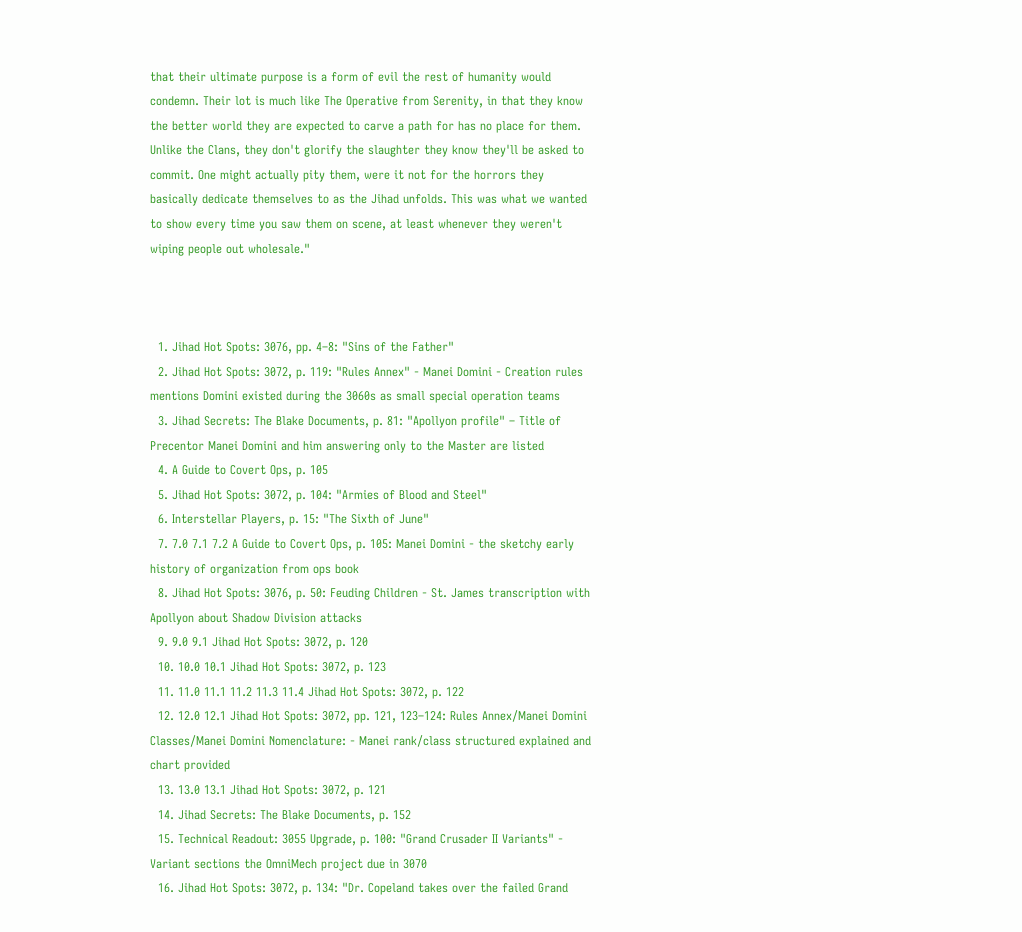that their ultimate purpose is a form of evil the rest of humanity would condemn. Their lot is much like The Operative from Serenity, in that they know the better world they are expected to carve a path for has no place for them. Unlike the Clans, they don't glorify the slaughter they know they'll be asked to commit. One might actually pity them, were it not for the horrors they basically dedicate themselves to as the Jihad unfolds. This was what we wanted to show every time you saw them on scene, at least whenever they weren't wiping people out wholesale."



  1. Jihad Hot Spots: 3076, pp. 4–8: "Sins of the Father"
  2. Jihad Hot Spots: 3072, p. 119: "Rules Annex" - Manei Domini - Creation rules mentions Domini existed during the 3060s as small special operation teams
  3. Jihad Secrets: The Blake Documents, p. 81: "Apollyon profile" – Title of Precentor Manei Domini and him answering only to the Master are listed
  4. A Guide to Covert Ops, p. 105
  5. Jihad Hot Spots: 3072, p. 104: "Armies of Blood and Steel"
  6. Interstellar Players, p. 15: "The Sixth of June"
  7. 7.0 7.1 7.2 A Guide to Covert Ops, p. 105: Manei Domini - the sketchy early history of organization from ops book
  8. Jihad Hot Spots: 3076, p. 50: Feuding Children - St. James transcription with Apollyon about Shadow Division attacks
  9. 9.0 9.1 Jihad Hot Spots: 3072, p. 120
  10. 10.0 10.1 Jihad Hot Spots: 3072, p. 123
  11. 11.0 11.1 11.2 11.3 11.4 Jihad Hot Spots: 3072, p. 122
  12. 12.0 12.1 Jihad Hot Spots: 3072, pp. 121, 123–124: Rules Annex/Manei Domini Classes/Manei Domini Nomenclature: - Manei rank/class structured explained and chart provided
  13. 13.0 13.1 Jihad Hot Spots: 3072, p. 121
  14. Jihad Secrets: The Blake Documents, p. 152
  15. Technical Readout: 3055 Upgrade, p. 100: "Grand Crusader II Variants" - Variant sections the OmniMech project due in 3070
  16. Jihad Hot Spots: 3072, p. 134: "Dr. Copeland takes over the failed Grand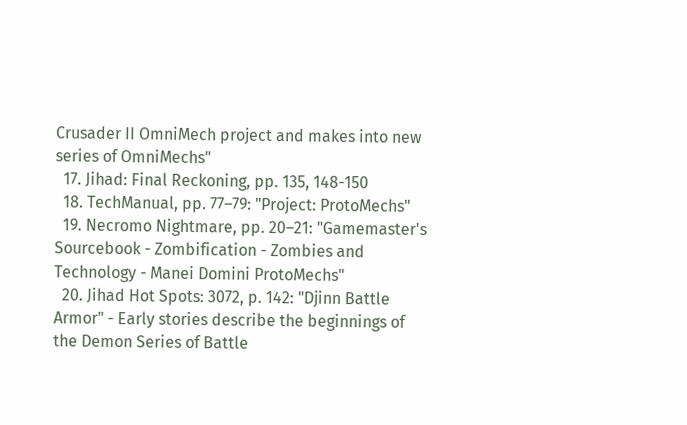Crusader II OmniMech project and makes into new series of OmniMechs"
  17. Jihad: Final Reckoning, pp. 135, 148-150
  18. TechManual, pp. 77–79: "Project: ProtoMechs"
  19. Necromo Nightmare, pp. 20–21: "Gamemaster's Sourcebook - Zombification - Zombies and Technology - Manei Domini ProtoMechs"
  20. Jihad Hot Spots: 3072, p. 142: "Djinn Battle Armor" - Early stories describe the beginnings of the Demon Series of Battle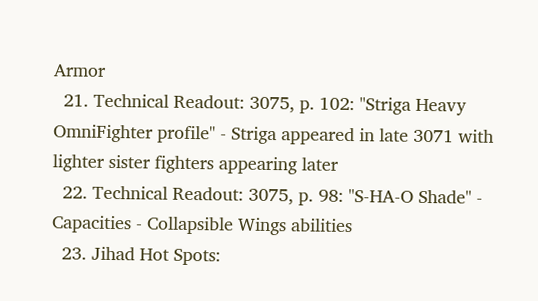Armor
  21. Technical Readout: 3075, p. 102: "Striga Heavy OmniFighter profile" - Striga appeared in late 3071 with lighter sister fighters appearing later
  22. Technical Readout: 3075, p. 98: "S-HA-O Shade" - Capacities - Collapsible Wings abilities
  23. Jihad Hot Spots: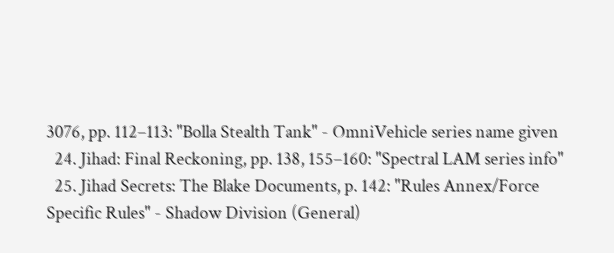3076, pp. 112–113: "Bolla Stealth Tank" - OmniVehicle series name given
  24. Jihad: Final Reckoning, pp. 138, 155–160: "Spectral LAM series info"
  25. Jihad Secrets: The Blake Documents, p. 142: "Rules Annex/Force Specific Rules" - Shadow Division (General)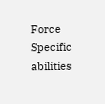Force Specific abilities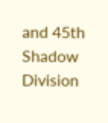and 45th Shadow Division